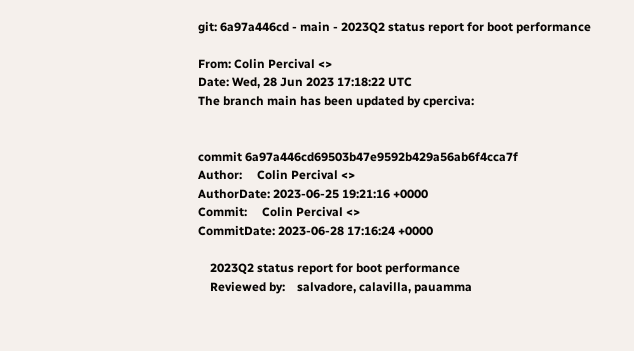git: 6a97a446cd - main - 2023Q2 status report for boot performance

From: Colin Percival <>
Date: Wed, 28 Jun 2023 17:18:22 UTC
The branch main has been updated by cperciva:


commit 6a97a446cd69503b47e9592b429a56ab6f4cca7f
Author:     Colin Percival <>
AuthorDate: 2023-06-25 19:21:16 +0000
Commit:     Colin Percival <>
CommitDate: 2023-06-28 17:16:24 +0000

    2023Q2 status report for boot performance
    Reviewed by:    salvadore, calavilla, pauamma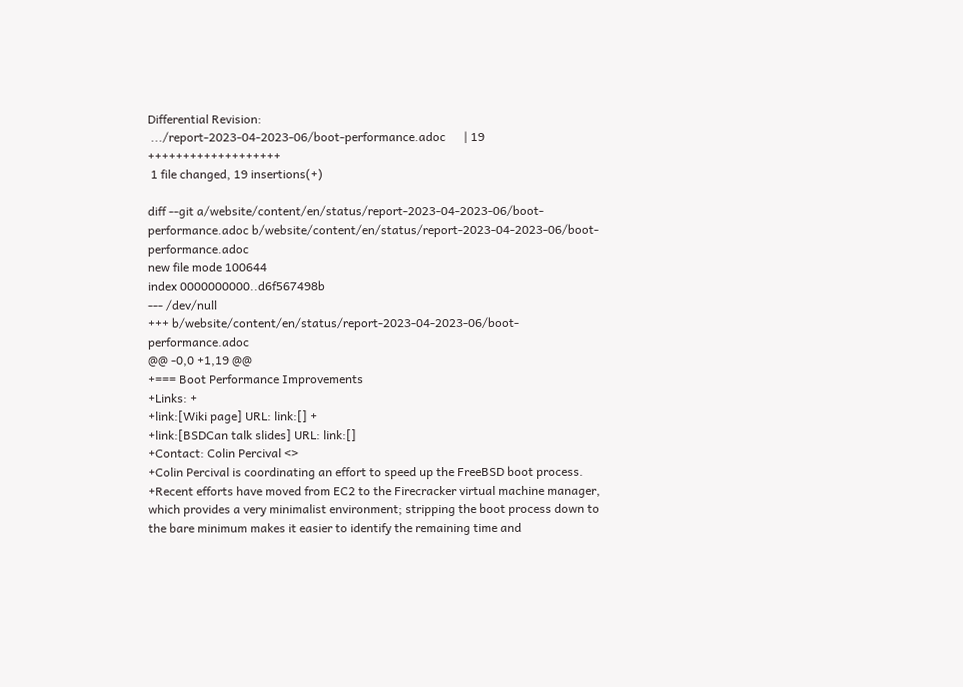Differential Revision:
 .../report-2023-04-2023-06/boot-performance.adoc      | 19 +++++++++++++++++++
 1 file changed, 19 insertions(+)

diff --git a/website/content/en/status/report-2023-04-2023-06/boot-performance.adoc b/website/content/en/status/report-2023-04-2023-06/boot-performance.adoc
new file mode 100644
index 0000000000..d6f567498b
--- /dev/null
+++ b/website/content/en/status/report-2023-04-2023-06/boot-performance.adoc
@@ -0,0 +1,19 @@
+=== Boot Performance Improvements
+Links: +
+link:[Wiki page] URL: link:[] +
+link:[BSDCan talk slides] URL: link:[]
+Contact: Colin Percival <>
+Colin Percival is coordinating an effort to speed up the FreeBSD boot process.
+Recent efforts have moved from EC2 to the Firecracker virtual machine manager, which provides a very minimalist environment; stripping the boot process down to the bare minimum makes it easier to identify the remaining time and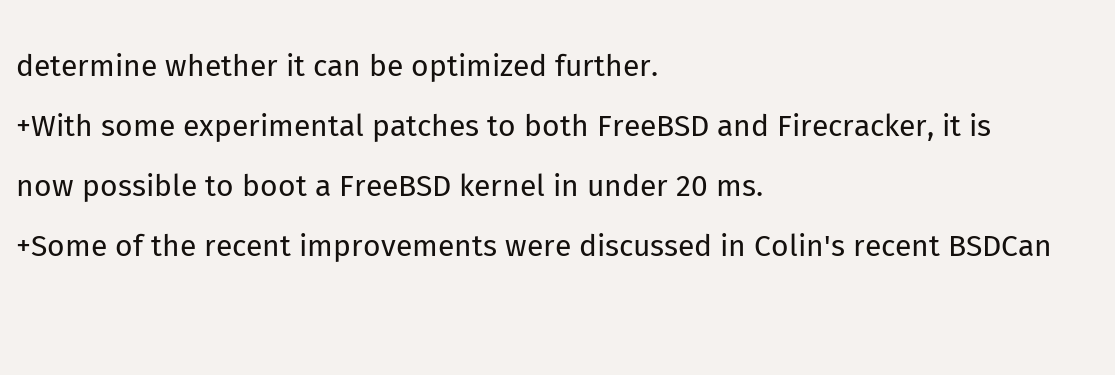determine whether it can be optimized further.
+With some experimental patches to both FreeBSD and Firecracker, it is now possible to boot a FreeBSD kernel in under 20 ms.
+Some of the recent improvements were discussed in Colin's recent BSDCan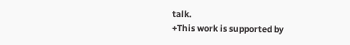talk.
+This work is supported by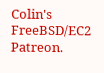Colin's FreeBSD/EC2 Patreon.